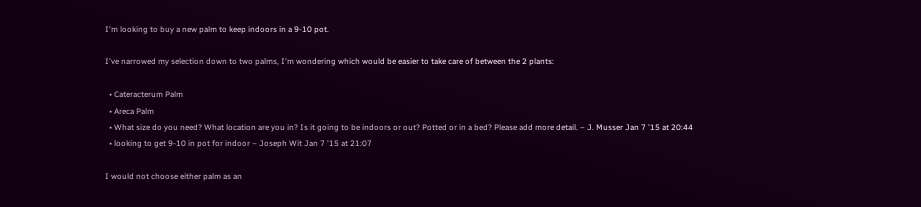I'm looking to buy a new palm to keep indoors in a 9-10 pot.

I've narrowed my selection down to two palms, I'm wondering which would be easier to take care of between the 2 plants:

  • Cateracterum Palm
  • Areca Palm
  • What size do you need? What location are you in? Is it going to be indoors or out? Potted or in a bed? Please add more detail. – J. Musser Jan 7 '15 at 20:44
  • looking to get 9-10 in pot for indoor – Joseph Wit Jan 7 '15 at 21:07

I would not choose either palm as an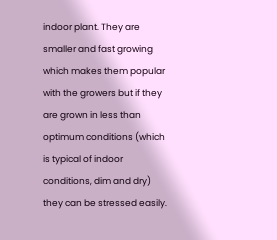indoor plant. They are smaller and fast growing which makes them popular with the growers but if they are grown in less than optimum conditions (which is typical of indoor conditions, dim and dry) they can be stressed easily.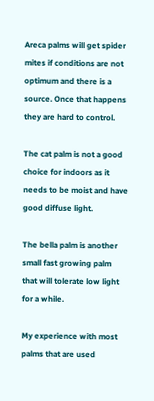Areca palms will get spider mites if conditions are not optimum and there is a source. Once that happens they are hard to control.

The cat palm is not a good choice for indoors as it needs to be moist and have good diffuse light.

The bella palm is another small fast growing palm that will tolerate low light for a while.

My experience with most palms that are used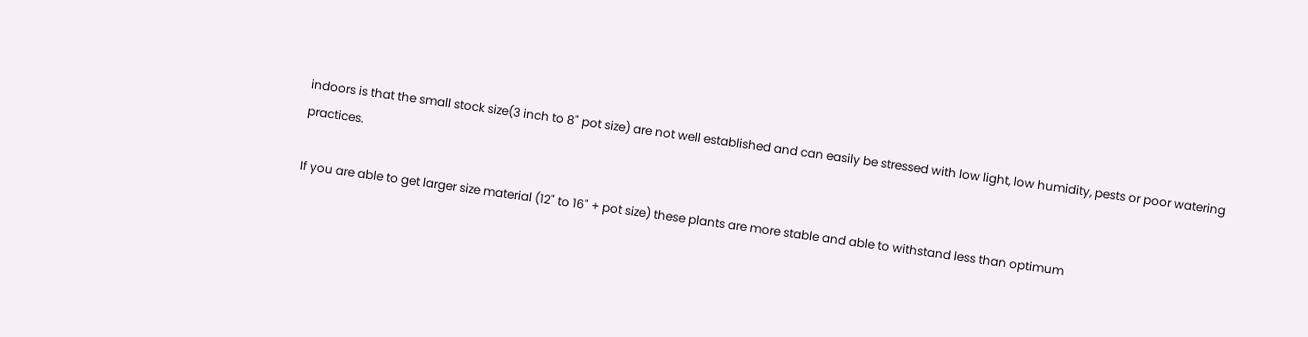indoors is that the small stock size(3 inch to 8" pot size) are not well established and can easily be stressed with low light, low humidity, pests or poor watering practices.

If you are able to get larger size material (12" to 16" + pot size) these plants are more stable and able to withstand less than optimum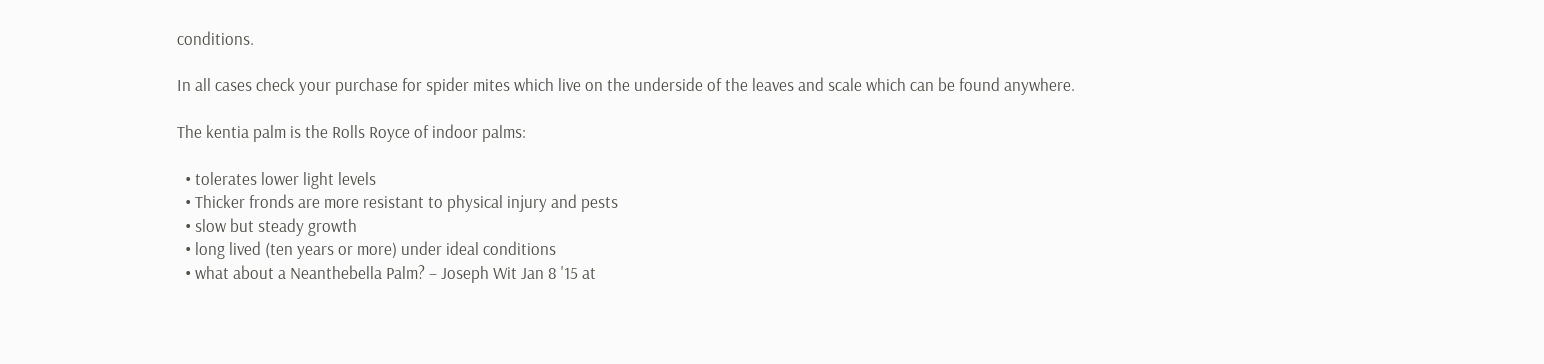conditions.

In all cases check your purchase for spider mites which live on the underside of the leaves and scale which can be found anywhere.

The kentia palm is the Rolls Royce of indoor palms:

  • tolerates lower light levels
  • Thicker fronds are more resistant to physical injury and pests
  • slow but steady growth
  • long lived (ten years or more) under ideal conditions
  • what about a Neanthebella Palm? – Joseph Wit Jan 8 '15 at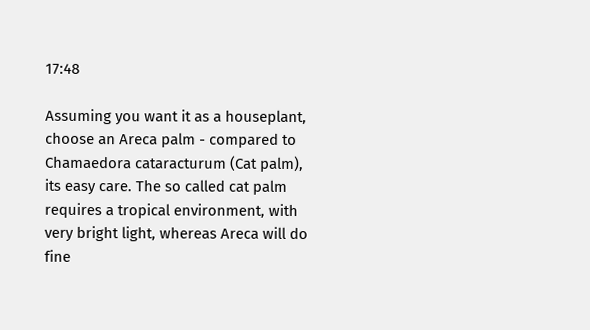17:48

Assuming you want it as a houseplant, choose an Areca palm - compared to Chamaedora cataracturum (Cat palm), its easy care. The so called cat palm requires a tropical environment, with very bright light, whereas Areca will do fine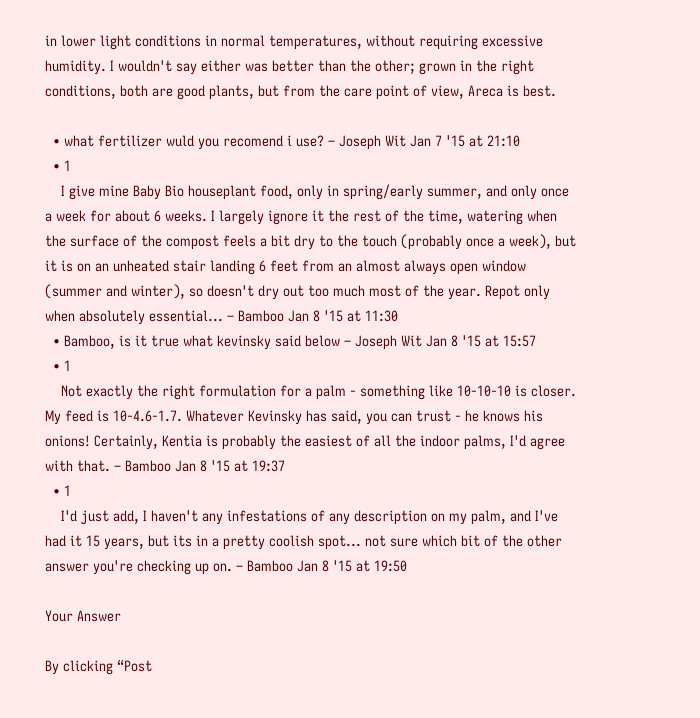in lower light conditions in normal temperatures, without requiring excessive humidity. I wouldn't say either was better than the other; grown in the right conditions, both are good plants, but from the care point of view, Areca is best.

  • what fertilizer wuld you recomend i use? – Joseph Wit Jan 7 '15 at 21:10
  • 1
    I give mine Baby Bio houseplant food, only in spring/early summer, and only once a week for about 6 weeks. I largely ignore it the rest of the time, watering when the surface of the compost feels a bit dry to the touch (probably once a week), but it is on an unheated stair landing 6 feet from an almost always open window (summer and winter), so doesn't dry out too much most of the year. Repot only when absolutely essential... – Bamboo Jan 8 '15 at 11:30
  • Bamboo, is it true what kevinsky said below – Joseph Wit Jan 8 '15 at 15:57
  • 1
    Not exactly the right formulation for a palm - something like 10-10-10 is closer. My feed is 10-4.6-1.7. Whatever Kevinsky has said, you can trust - he knows his onions! Certainly, Kentia is probably the easiest of all the indoor palms, I'd agree with that. – Bamboo Jan 8 '15 at 19:37
  • 1
    I'd just add, I haven't any infestations of any description on my palm, and I've had it 15 years, but its in a pretty coolish spot... not sure which bit of the other answer you're checking up on. – Bamboo Jan 8 '15 at 19:50

Your Answer

By clicking “Post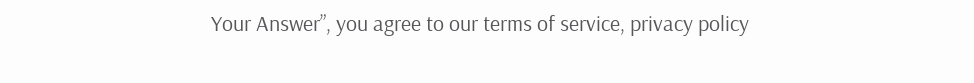Your Answer”, you agree to our terms of service, privacy policy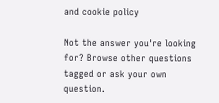and cookie policy

Not the answer you're looking for? Browse other questions tagged or ask your own question.